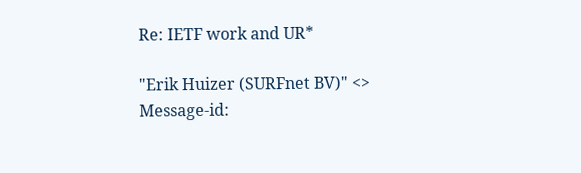Re: IETF work and UR*

"Erik Huizer (SURFnet BV)" <>
Message-id: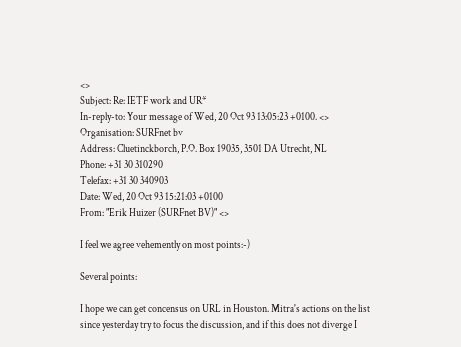<>
Subject: Re: IETF work and UR*
In-reply-to: Your message of Wed, 20 Oct 93 13:05:23 +0100. <>
Organisation: SURFnet bv
Address: Cluetinckborch, P.O. Box 19035, 3501 DA Utrecht, NL
Phone: +31 30 310290
Telefax: +31 30 340903
Date: Wed, 20 Oct 93 15:21:03 +0100
From: "Erik Huizer (SURFnet BV)" <>

I feel we agree vehemently on most points:-)

Several points:

I hope we can get concensus on URL in Houston. Mitra's actions on the list
since yesterday try to focus the discussion, and if this does not diverge I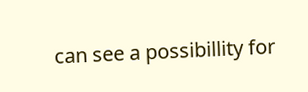can see a possibillity for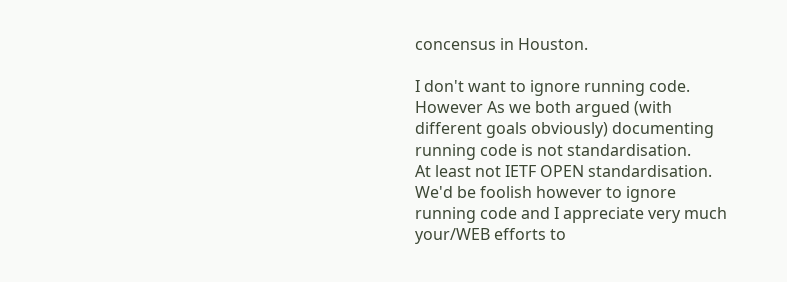concensus in Houston.

I don't want to ignore running code. However As we both argued (with
different goals obviously) documenting running code is not standardisation.
At least not IETF OPEN standardisation. We'd be foolish however to ignore
running code and I appreciate very much your/WEB efforts to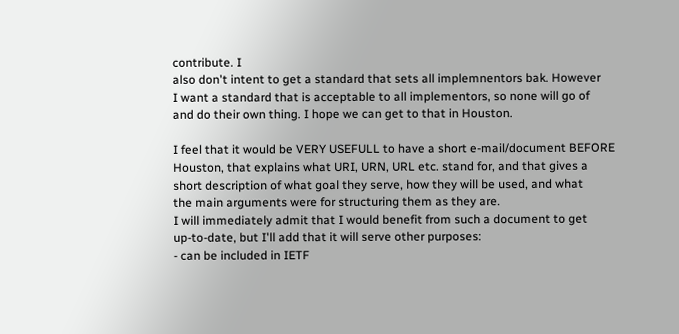contribute. I
also don't intent to get a standard that sets all implemnentors bak. However
I want a standard that is acceptable to all implementors, so none will go of
and do their own thing. I hope we can get to that in Houston.

I feel that it would be VERY USEFULL to have a short e-mail/document BEFORE
Houston, that explains what URI, URN, URL etc. stand for, and that gives a
short description of what goal they serve, how they will be used, and what
the main arguments were for structuring them as they are.
I will immediately admit that I would benefit from such a document to get
up-to-date, but I'll add that it will serve other purposes:
- can be included in IETF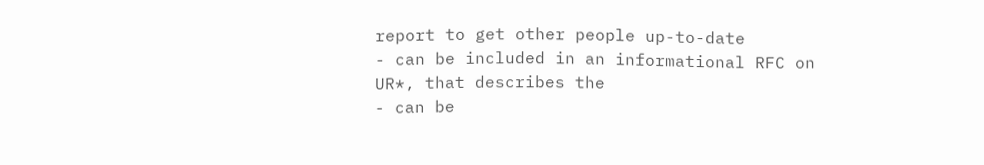report to get other people up-to-date
- can be included in an informational RFC on UR*, that describes the
- can be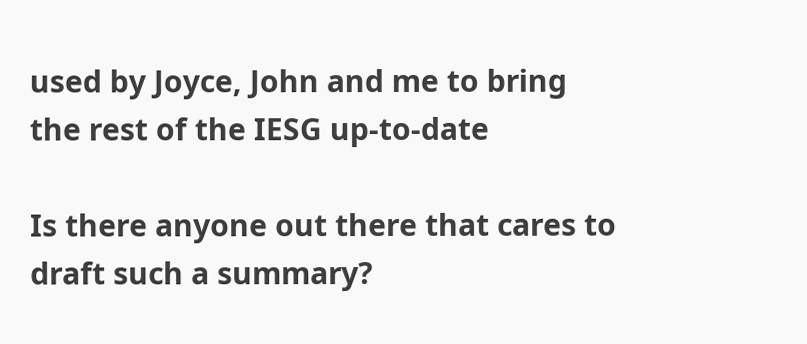used by Joyce, John and me to bring the rest of the IESG up-to-date

Is there anyone out there that cares to draft such a summary?